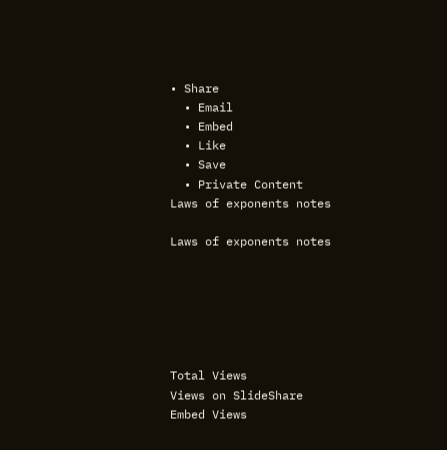• Share
  • Email
  • Embed
  • Like
  • Save
  • Private Content
Laws of exponents notes

Laws of exponents notes






Total Views
Views on SlideShare
Embed Views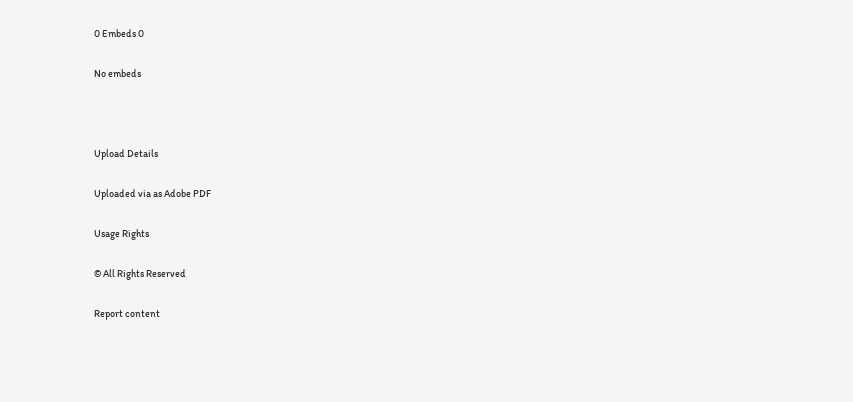0 Embeds 0

No embeds



Upload Details

Uploaded via as Adobe PDF

Usage Rights

© All Rights Reserved

Report content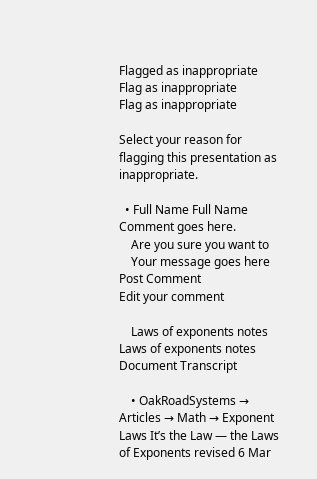Flagged as inappropriate Flag as inappropriate
Flag as inappropriate

Select your reason for flagging this presentation as inappropriate.

  • Full Name Full Name Comment goes here.
    Are you sure you want to
    Your message goes here
Post Comment
Edit your comment

    Laws of exponents notes Laws of exponents notes Document Transcript

    • OakRoadSystems → Articles → Math → Exponent Laws It’s the Law — the Laws of Exponents revised 6 Mar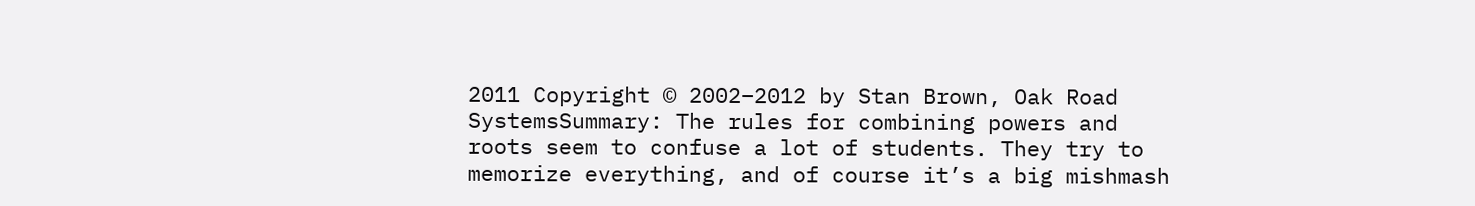2011 Copyright © 2002–2012 by Stan Brown, Oak Road SystemsSummary: The rules for combining powers and roots seem to confuse a lot of students. They try to memorize everything, and of course it’s a big mishmash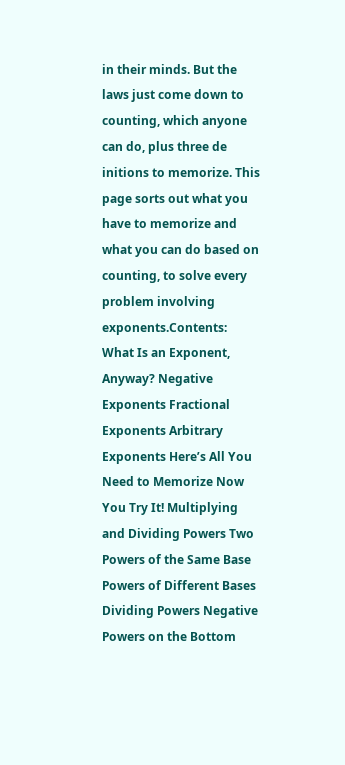in their minds. But the laws just come down to counting, which anyone can do, plus three de initions to memorize. This page sorts out what you have to memorize and what you can do based on counting, to solve every problem involving exponents.Contents: What Is an Exponent, Anyway? Negative Exponents Fractional Exponents Arbitrary Exponents Here’s All You Need to Memorize Now You Try It! Multiplying and Dividing Powers Two Powers of the Same Base Powers of Different Bases Dividing Powers Negative Powers on the Bottom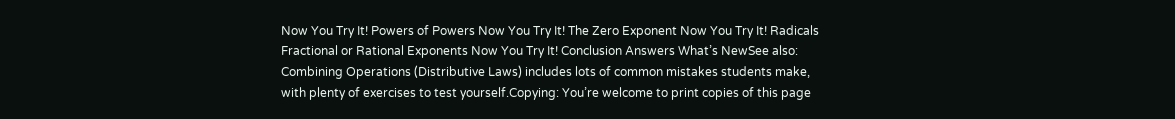Now You Try It! Powers of Powers Now You Try It! The Zero Exponent Now You Try It! Radicals Fractional or Rational Exponents Now You Try It! Conclusion Answers What’s NewSee also: Combining Operations (Distributive Laws) includes lots of common mistakes students make, with plenty of exercises to test yourself.Copying: You’re welcome to print copies of this page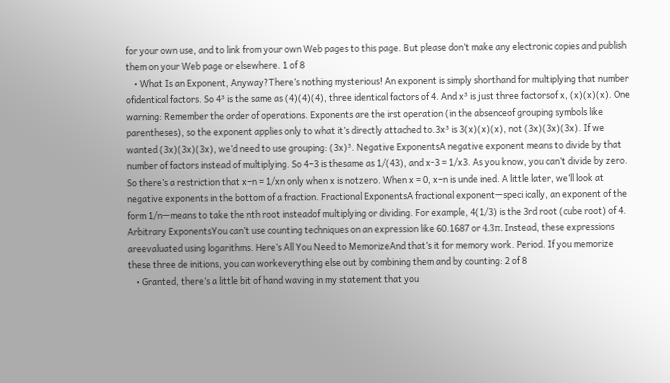for your own use, and to link from your own Web pages to this page. But please don’t make any electronic copies and publish them on your Web page or elsewhere. 1 of 8
    • What Is an Exponent, Anyway?There’s nothing mysterious! An exponent is simply shorthand for multiplying that number ofidentical factors. So 4³ is the same as (4)(4)(4), three identical factors of 4. And x³ is just three factorsof x, (x)(x)(x). One warning: Remember the order of operations. Exponents are the irst operation (in the absenceof grouping symbols like parentheses), so the exponent applies only to what it’s directly attached to.3x³ is 3(x)(x)(x), not (3x)(3x)(3x). If we wanted (3x)(3x)(3x), we’d need to use grouping: (3x)³. Negative ExponentsA negative exponent means to divide by that number of factors instead of multiplying. So 4−3 is thesame as 1/(43), and x‐3 = 1/x3. As you know, you can’t divide by zero. So there’s a restriction that x−n = 1/xn only when x is notzero. When x = 0, x−n is unde ined. A little later, we’ll look at negative exponents in the bottom of a fraction. Fractional ExponentsA fractional exponent—speci ically, an exponent of the form 1/n—means to take the nth root insteadof multiplying or dividing. For example, 4(1/3) is the 3rd root (cube root) of 4. Arbitrary ExponentsYou can’t use counting techniques on an expression like 60.1687 or 4.3π. Instead, these expressions areevaluated using logarithms. Here’s All You Need to MemorizeAnd that’s it for memory work. Period. If you memorize these three de initions, you can workeverything else out by combining them and by counting: 2 of 8
    • Granted, there’s a little bit of hand waving in my statement that you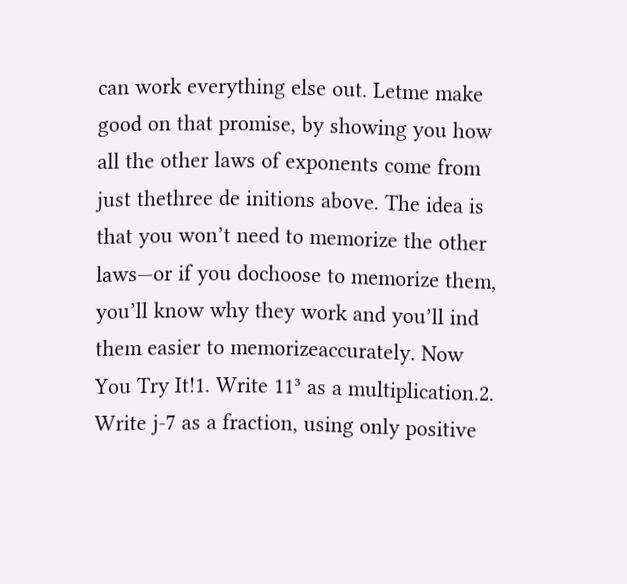can work everything else out. Letme make good on that promise, by showing you how all the other laws of exponents come from just thethree de initions above. The idea is that you won’t need to memorize the other laws—or if you dochoose to memorize them, you’ll know why they work and you’ll ind them easier to memorizeaccurately. Now You Try It!1. Write 11³ as a multiplication.2. Write j‐7 as a fraction, using only positive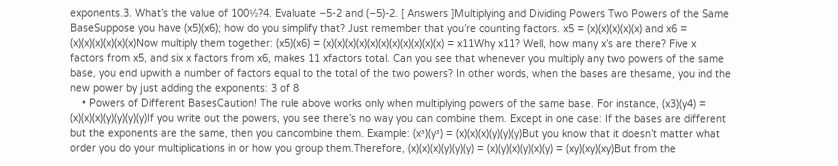exponents.3. What’s the value of 100½?4. Evaluate −5‐2 and (−5)‐2. [ Answers ]Multiplying and Dividing Powers Two Powers of the Same BaseSuppose you have (x5)(x6); how do you simplify that? Just remember that you’re counting factors. x5 = (x)(x)(x)(x)(x) and x6 = (x)(x)(x)(x)(x)(x)Now multiply them together: (x5)(x6) = (x)(x)(x)(x)(x)(x)(x)(x)(x)(x)(x) = x11Why x11? Well, how many x’s are there? Five x factors from x5, and six x factors from x6, makes 11 xfactors total. Can you see that whenever you multiply any two powers of the same base, you end upwith a number of factors equal to the total of the two powers? In other words, when the bases are thesame, you ind the new power by just adding the exponents: 3 of 8
    • Powers of Different BasesCaution! The rule above works only when multiplying powers of the same base. For instance, (x3)(y4) = (x)(x)(x)(y)(y)(y)(y)If you write out the powers, you see there’s no way you can combine them. Except in one case: If the bases are different but the exponents are the same, then you cancombine them. Example: (x³)(y³) = (x)(x)(x)(y)(y)(y)But you know that it doesn’t matter what order you do your multiplications in or how you group them.Therefore, (x)(x)(x)(y)(y)(y) = (x)(y)(x)(y)(x)(y) = (xy)(xy)(xy)But from the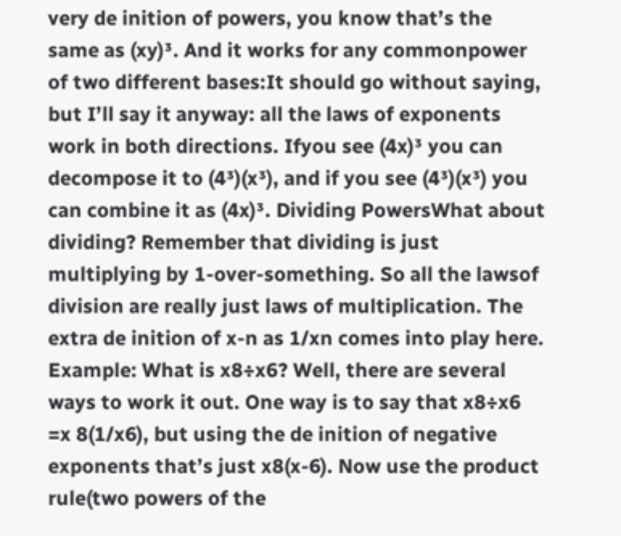very de inition of powers, you know that’s the same as (xy)³. And it works for any commonpower of two different bases:It should go without saying, but I’ll say it anyway: all the laws of exponents work in both directions. Ifyou see (4x)³ you can decompose it to (4³)(x³), and if you see (4³)(x³) you can combine it as (4x)³. Dividing PowersWhat about dividing? Remember that dividing is just multiplying by 1‐over‐something. So all the lawsof division are really just laws of multiplication. The extra de inition of x‐n as 1/xn comes into play here. Example: What is x8÷x6? Well, there are several ways to work it out. One way is to say that x8÷x6 =x 8(1/x6), but using the de inition of negative exponents that’s just x8(x‐6). Now use the product rule(two powers of the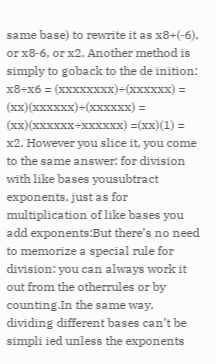same base) to rewrite it as x8+(‐6), or x8‐6, or x2. Another method is simply to goback to the de inition: x8÷x6 = (xxxxxxxx)÷(xxxxxx) = (xx)(xxxxxx)÷(xxxxxx) = (xx)(xxxxxx÷xxxxxx) =(xx)(1) = x2. However you slice it, you come to the same answer: for division with like bases yousubtract exponents, just as for multiplication of like bases you add exponents:But there’s no need to memorize a special rule for division: you can always work it out from the otherrules or by counting.In the same way, dividing different bases can’t be simpli ied unless the exponents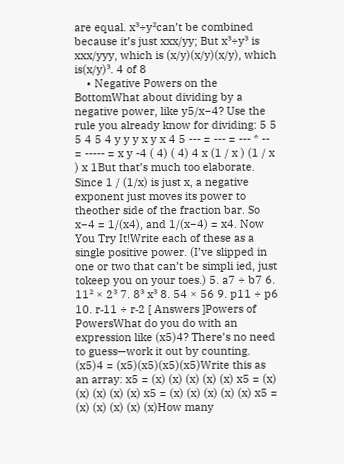are equal. x³÷y²can’t be combined because it’s just xxx/yy; But x³÷y³ is xxx/yyy, which is (x/y)(x/y)(x/y), which is(x/y)³. 4 of 8
    • Negative Powers on the BottomWhat about dividing by a negative power, like y5/x−4? Use the rule you already know for dividing: 5 5 5 4 5 4 y y y x y x 4 5 --- = --- = --- * -- = ----- = x y -4 ( 4) ( 4) 4 x (1 / x ) (1 / x ) x 1But that’s much too elaborate. Since 1 / (1/x) is just x, a negative exponent just moves its power to theother side of the fraction bar. So x−4 = 1/(x4), and 1/(x−4) = x4. Now You Try It!Write each of these as a single positive power. (I’ve slipped in one or two that can’t be simpli ied, just tokeep you on your toes.) 5. a7 ÷ b7 6. 11² × 2³ 7. 8³ x³ 8. 54 × 56 9. p11 ÷ p6 10. r‐11 ÷ r‐2 [ Answers ]Powers of PowersWhat do you do with an expression like (x5)4? There’s no need to guess—work it out by counting. (x5)4 = (x5)(x5)(x5)(x5)Write this as an array: x5 = (x) (x) (x) (x) (x) x5 = (x) (x) (x) (x) (x) x5 = (x) (x) (x) (x) (x) x5 = (x) (x) (x) (x) (x)How many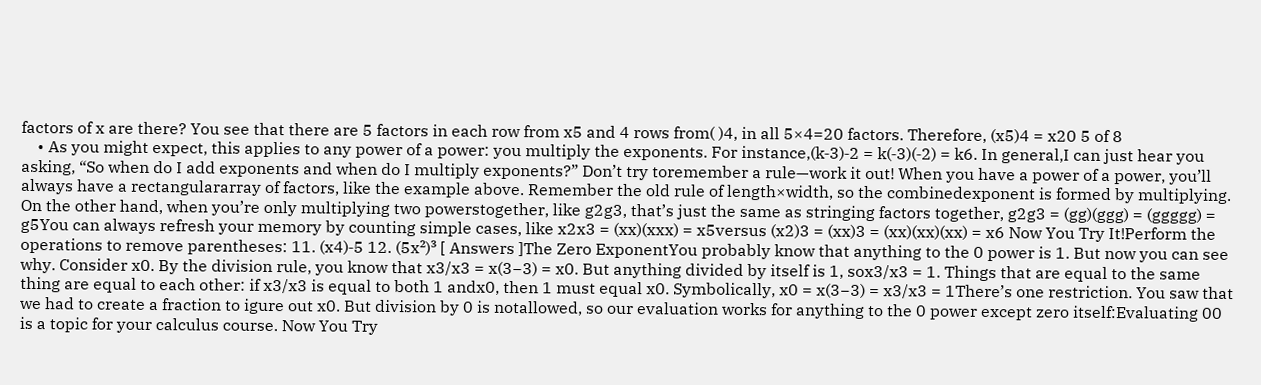factors of x are there? You see that there are 5 factors in each row from x5 and 4 rows from( )4, in all 5×4=20 factors. Therefore, (x5)4 = x20 5 of 8
    • As you might expect, this applies to any power of a power: you multiply the exponents. For instance,(k‐3)‐2 = k(‐3)(‐2) = k6. In general,I can just hear you asking, “So when do I add exponents and when do I multiply exponents?” Don’t try toremember a rule—work it out! When you have a power of a power, you’ll always have a rectangulararray of factors, like the example above. Remember the old rule of length×width, so the combinedexponent is formed by multiplying. On the other hand, when you’re only multiplying two powerstogether, like g2g3, that’s just the same as stringing factors together, g2g3 = (gg)(ggg) = (ggggg) = g5You can always refresh your memory by counting simple cases, like x2x3 = (xx)(xxx) = x5versus (x2)3 = (xx)3 = (xx)(xx)(xx) = x6 Now You Try It!Perform the operations to remove parentheses: 11. (x4)‐5 12. (5x²)³ [ Answers ]The Zero ExponentYou probably know that anything to the 0 power is 1. But now you can see why. Consider x0. By the division rule, you know that x3/x3 = x(3−3) = x0. But anything divided by itself is 1, sox3/x3 = 1. Things that are equal to the same thing are equal to each other: if x3/x3 is equal to both 1 andx0, then 1 must equal x0. Symbolically, x0 = x(3−3) = x3/x3 = 1There’s one restriction. You saw that we had to create a fraction to igure out x0. But division by 0 is notallowed, so our evaluation works for anything to the 0 power except zero itself:Evaluating 00 is a topic for your calculus course. Now You Try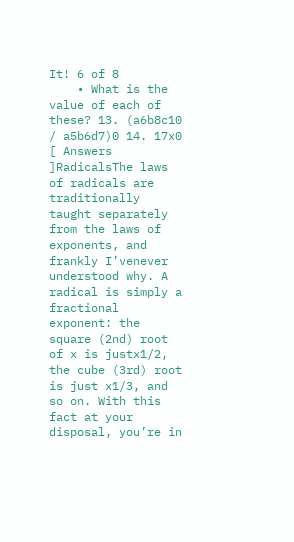It! 6 of 8
    • What is the value of each of these? 13. (a6b8c10 / a5b6d7)0 14. 17x0 [ Answers ]RadicalsThe laws of radicals are traditionally taught separately from the laws of exponents, and frankly I’venever understood why. A radical is simply a fractional exponent: the square (2nd) root of x is justx1/2, the cube (3rd) root is just x1/3, and so on. With this fact at your disposal, you’re in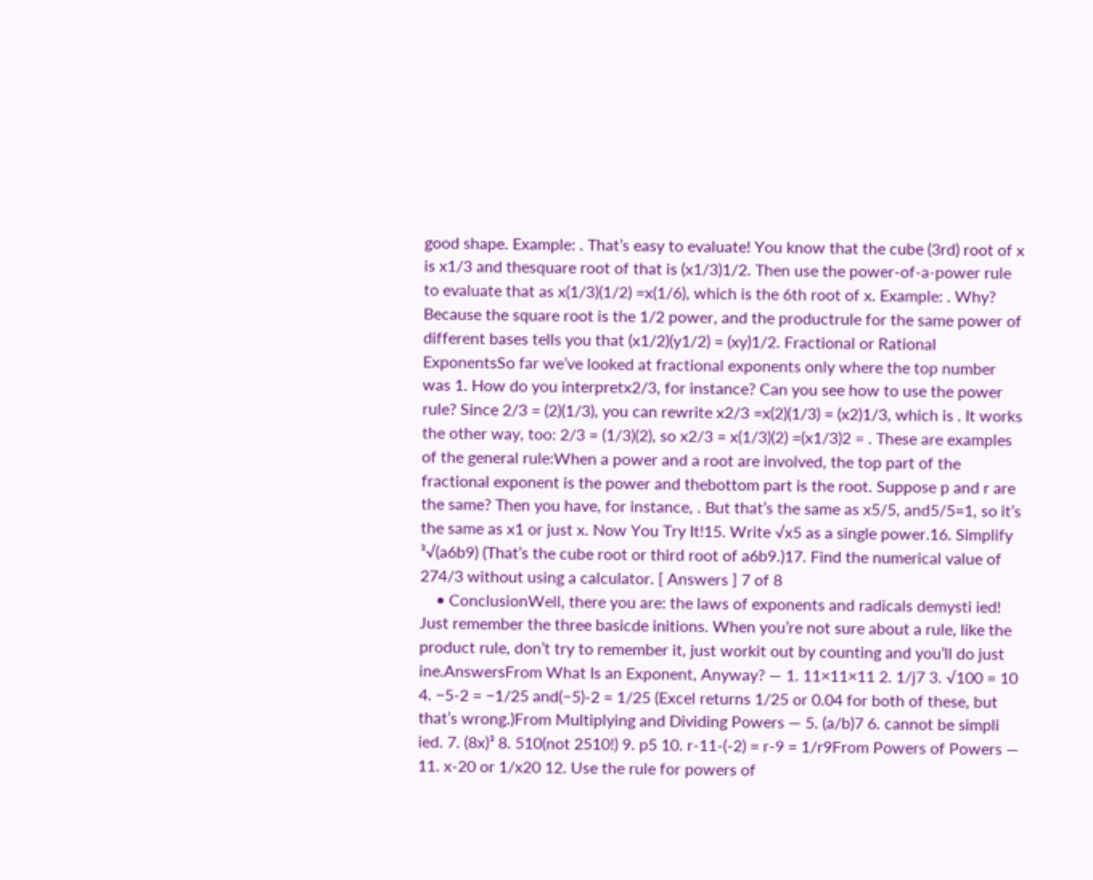good shape. Example: . That’s easy to evaluate! You know that the cube (3rd) root of x is x1/3 and thesquare root of that is (x1/3)1/2. Then use the power‐of‐a‐power rule to evaluate that as x(1/3)(1/2) =x(1/6), which is the 6th root of x. Example: . Why? Because the square root is the 1/2 power, and the productrule for the same power of different bases tells you that (x1/2)(y1/2) = (xy)1/2. Fractional or Rational ExponentsSo far we’ve looked at fractional exponents only where the top number was 1. How do you interpretx2/3, for instance? Can you see how to use the power rule? Since 2/3 = (2)(1/3), you can rewrite x2/3 =x(2)(1/3) = (x2)1/3, which is . It works the other way, too: 2/3 = (1/3)(2), so x2/3 = x(1/3)(2) =(x1/3)2 = . These are examples of the general rule:When a power and a root are involved, the top part of the fractional exponent is the power and thebottom part is the root. Suppose p and r are the same? Then you have, for instance, . But that’s the same as x5/5, and5/5=1, so it’s the same as x1 or just x. Now You Try It!15. Write √x5 as a single power.16. Simplify ³√(a6b9) (That’s the cube root or third root of a6b9.)17. Find the numerical value of 274/3 without using a calculator. [ Answers ] 7 of 8
    • ConclusionWell, there you are: the laws of exponents and radicals demysti ied! Just remember the three basicde initions. When you’re not sure about a rule, like the product rule, don’t try to remember it, just workit out by counting and you’ll do just ine.AnswersFrom What Is an Exponent, Anyway? — 1. 11×11×11 2. 1/j7 3. √100 = 10 4. −5‐2 = −1/25 and(−5)‐2 = 1/25 (Excel returns 1/25 or 0.04 for both of these, but that’s wrong.)From Multiplying and Dividing Powers — 5. (a/b)7 6. cannot be simpli ied. 7. (8x)³ 8. 510(not 2510!) 9. p5 10. r‐11‐(‐2) = r‐9 = 1/r9From Powers of Powers — 11. x‐20 or 1/x20 12. Use the rule for powers of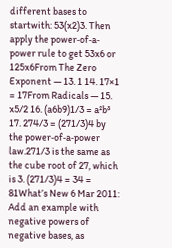different bases to startwith: 53(x2)3. Then apply the power‐of‐a‐power rule to get 53x6 or 125x6From The Zero Exponent — 13. 1 14. 17×1 = 17From Radicals — 15. x5/2 16. (a6b9)1/3 = a²b³ 17. 274/3 = (271/3)4 by the power‐of‐a‐power law.271/3 is the same as the cube root of 27, which is 3. (271/3)4 = 34 = 81What’s New 6 Mar 2011: Add an example with negative powers of negative bases, as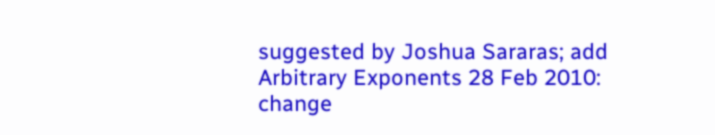suggested by Joshua Sararas; add Arbitrary Exponents 28 Feb 2010: change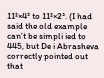11²×4³ to 11²×2³. (I had said the old example can’t be simpli ied to 445, but De i Abrasheva correctly pointed out that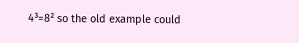4³=8² so the old example could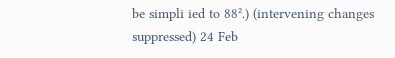be simpli ied to 88².) (intervening changes suppressed) 24 Feb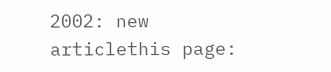2002: new articlethis page: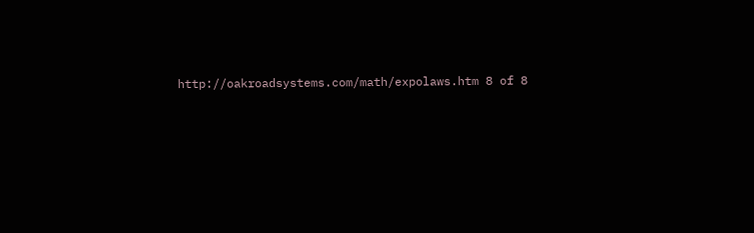http://oakroadsystems.com/math/expolaws.htm 8 of 8